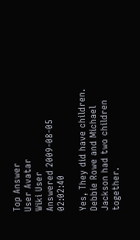Top Answer
User Avatar
Wiki User
Answered 2009-08-05 02:02:40

Yes, They did have children. Debbie Rowe and Michael Jackson had two children together.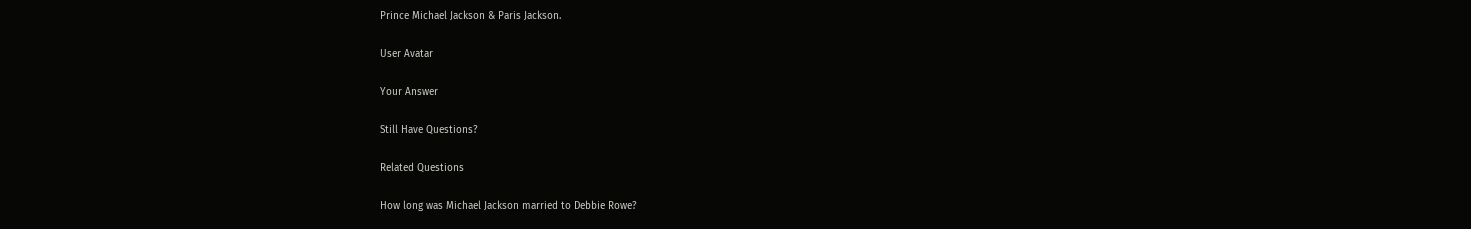Prince Michael Jackson & Paris Jackson.

User Avatar

Your Answer

Still Have Questions?

Related Questions

How long was Michael Jackson married to Debbie Rowe?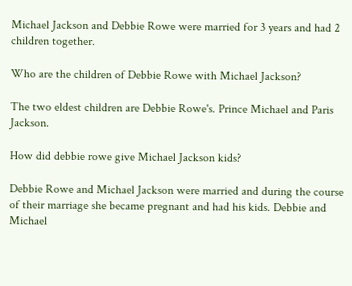Michael Jackson and Debbie Rowe were married for 3 years and had 2 children together.

Who are the children of Debbie Rowe with Michael Jackson?

The two eldest children are Debbie Rowe's. Prince Michael and Paris Jackson.

How did debbie rowe give Michael Jackson kids?

Debbie Rowe and Michael Jackson were married and during the course of their marriage she became pregnant and had his kids. Debbie and Michael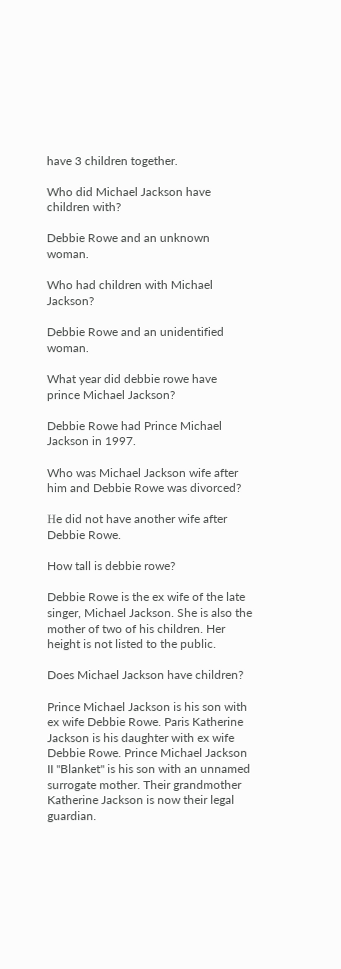have 3 children together.

Who did Michael Jackson have children with?

Debbie Rowe and an unknown woman.

Who had children with Michael Jackson?

Debbie Rowe and an unidentified woman.

What year did debbie rowe have prince Michael Jackson?

Debbie Rowe had Prince Michael Jackson in 1997.

Who was Michael Jackson wife after him and Debbie Rowe was divorced?

Ηe did not have another wife after Debbie Rowe.

How tall is debbie rowe?

Debbie Rowe is the ex wife of the late singer, Michael Jackson. She is also the mother of two of his children. Her height is not listed to the public.

Does Michael Jackson have children?

Prince Michael Jackson is his son with ex wife Debbie Rowe. Paris Katherine Jackson is his daughter with ex wife Debbie Rowe. Prince Michael Jackson II "Blanket" is his son with an unnamed surrogate mother. Their grandmother Katherine Jackson is now their legal guardian.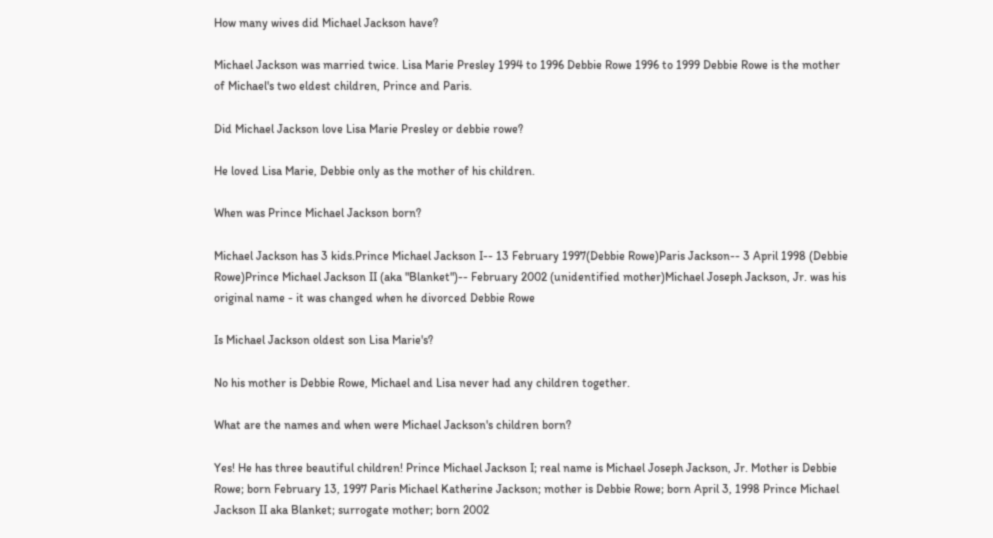How many wives did Michael Jackson have?

Michael Jackson was married twice. Lisa Marie Presley 1994 to 1996 Debbie Rowe 1996 to 1999 Debbie Rowe is the mother of Michael's two eldest children, Prince and Paris.

Did Michael Jackson love Lisa Marie Presley or debbie rowe?

He loved Lisa Marie, Debbie only as the mother of his children.

When was Prince Michael Jackson born?

Michael Jackson has 3 kids.Prince Michael Jackson I-- 13 February 1997(Debbie Rowe)Paris Jackson-- 3 April 1998 (Debbie Rowe)Prince Michael Jackson II (aka "Blanket")-- February 2002 (unidentified mother)Michael Joseph Jackson, Jr. was his original name - it was changed when he divorced Debbie Rowe

Is Michael Jackson oldest son Lisa Marie's?

No his mother is Debbie Rowe, Michael and Lisa never had any children together.

What are the names and when were Michael Jackson's children born?

Yes! He has three beautiful children! Prince Michael Jackson I; real name is Michael Joseph Jackson, Jr. Mother is Debbie Rowe; born February 13, 1997 Paris Michael Katherine Jackson; mother is Debbie Rowe; born April 3, 1998 Prince Michael Jackson II aka Blanket; surrogate mother; born 2002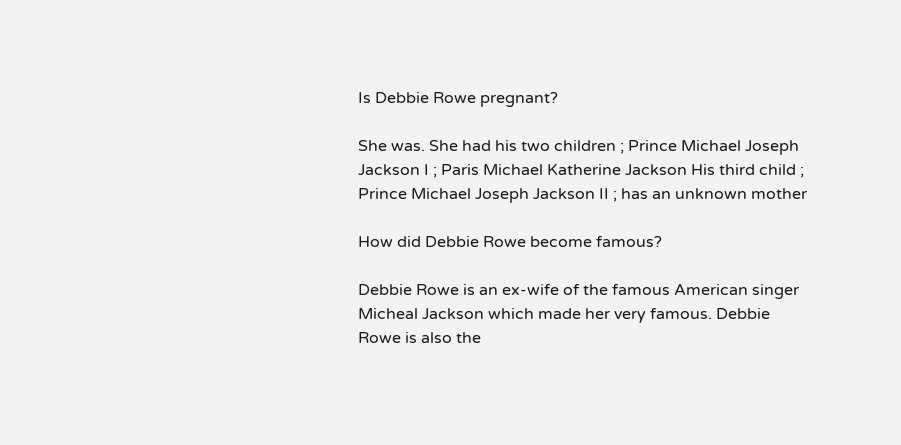Is Debbie Rowe pregnant?

She was. She had his two children ; Prince Michael Joseph Jackson I ; Paris Michael Katherine Jackson His third child ; Prince Michael Joseph Jackson II ; has an unknown mother

How did Debbie Rowe become famous?

Debbie Rowe is an ex-wife of the famous American singer Micheal Jackson which made her very famous. Debbie Rowe is also the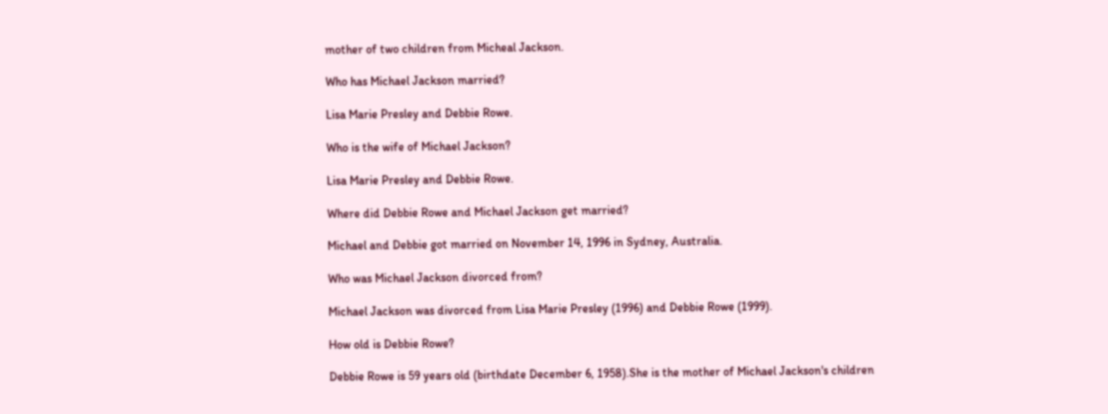mother of two children from Micheal Jackson.

Who has Michael Jackson married?

Lisa Marie Presley and Debbie Rowe.

Who is the wife of Michael Jackson?

Lisa Marie Presley and Debbie Rowe.

Where did Debbie Rowe and Michael Jackson get married?

Michael and Debbie got married on November 14, 1996 in Sydney, Australia.

Who was Michael Jackson divorced from?

Michael Jackson was divorced from Lisa Marie Presley (1996) and Debbie Rowe (1999).

How old is Debbie Rowe?

Debbie Rowe is 59 years old (birthdate December 6, 1958).She is the mother of Michael Jackson's children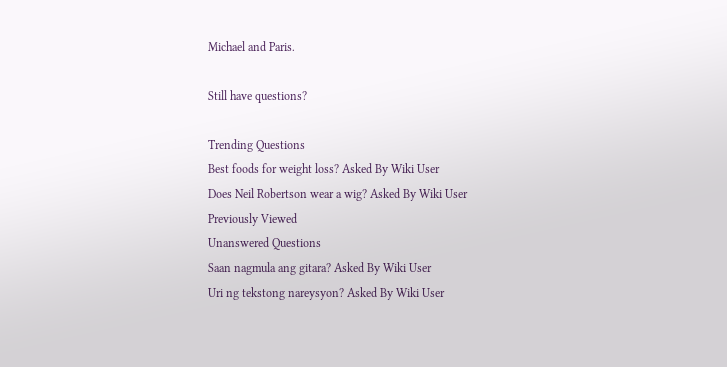Michael and Paris.

Still have questions?

Trending Questions
Best foods for weight loss? Asked By Wiki User
Does Neil Robertson wear a wig? Asked By Wiki User
Previously Viewed
Unanswered Questions
Saan nagmula ang gitara? Asked By Wiki User
Uri ng tekstong nareysyon? Asked By Wiki User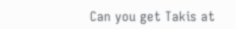Can you get Takis at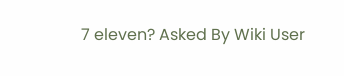7 eleven? Asked By Wiki User